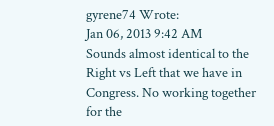gyrene74 Wrote:
Jan 06, 2013 9:42 AM
Sounds almost identical to the Right vs Left that we have in Congress. No working together for the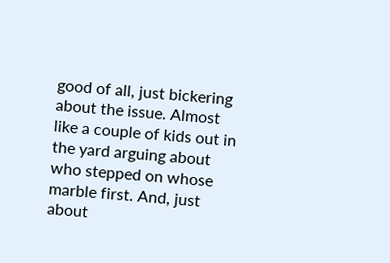good of all, just bickering about the issue. Almost like a couple of kids out in the yard arguing about who stepped on whose marble first. And, just about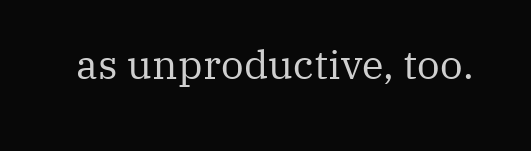as unproductive, too.